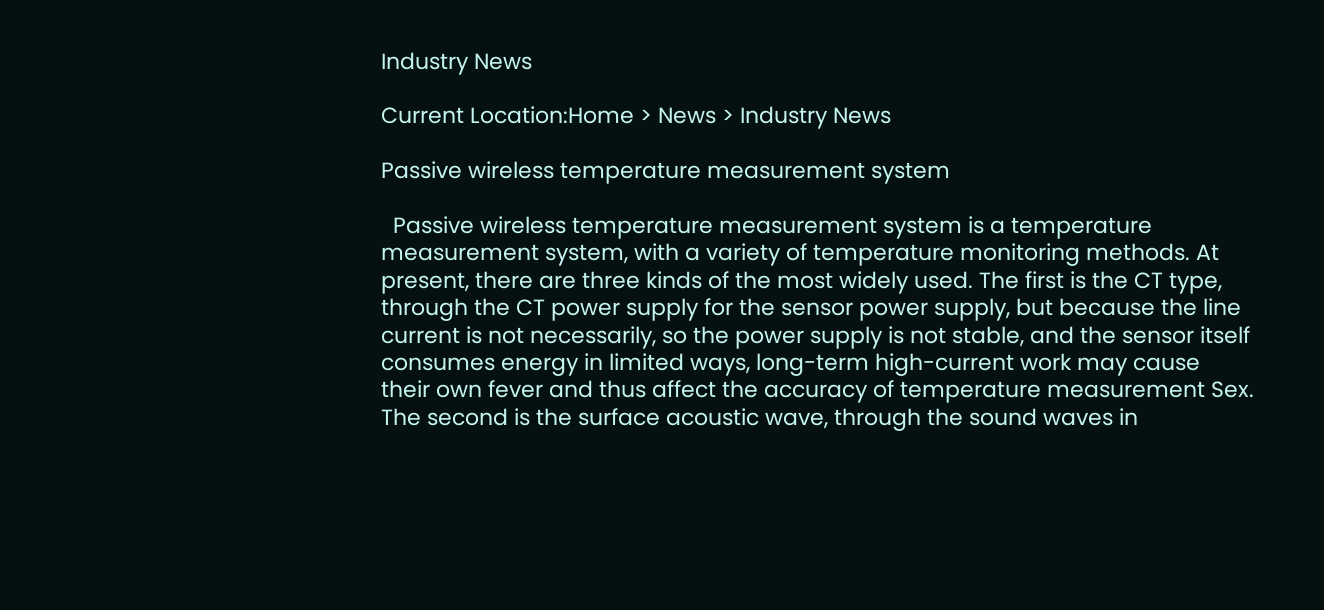Industry News

Current Location:Home > News > Industry News

Passive wireless temperature measurement system

  Passive wireless temperature measurement system is a temperature measurement system, with a variety of temperature monitoring methods. At present, there are three kinds of the most widely used. The first is the CT type, through the CT power supply for the sensor power supply, but because the line current is not necessarily, so the power supply is not stable, and the sensor itself consumes energy in limited ways, long-term high-current work may cause their own fever and thus affect the accuracy of temperature measurement Sex. The second is the surface acoustic wave, through the sound waves in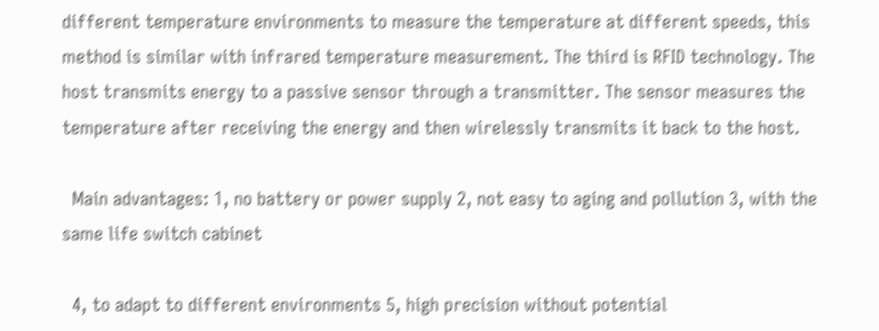different temperature environments to measure the temperature at different speeds, this method is similar with infrared temperature measurement. The third is RFID technology. The host transmits energy to a passive sensor through a transmitter. The sensor measures the temperature after receiving the energy and then wirelessly transmits it back to the host.

  Main advantages: 1, no battery or power supply 2, not easy to aging and pollution 3, with the same life switch cabinet

  4, to adapt to different environments 5, high precision without potential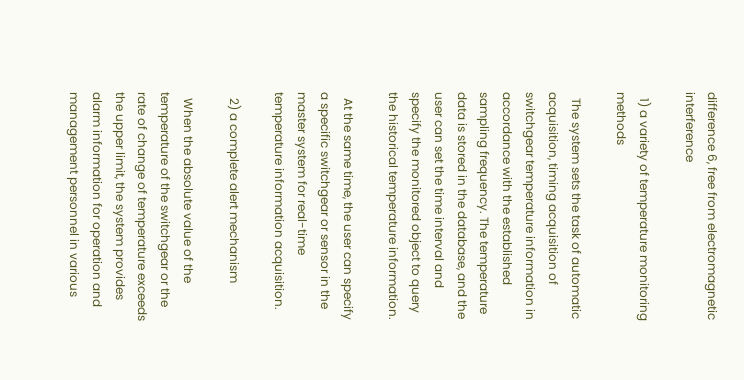difference 6, free from electromagnetic interference

  1) a variety of temperature monitoring methods

  The system sets the task of automatic acquisition, timing acquisition of switchgear temperature information in accordance with the established sampling frequency. The temperature data is stored in the database, and the user can set the time interval and specify the monitored object to query the historical temperature information.

  At the same time, the user can specify a specific switchgear or sensor in the master system for real-time temperature information acquisition.

  2) a complete alert mechanism

  When the absolute value of the temperature of the switchgear or the rate of change of temperature exceeds the upper limit, the system provides alarm information for operation and management personnel in various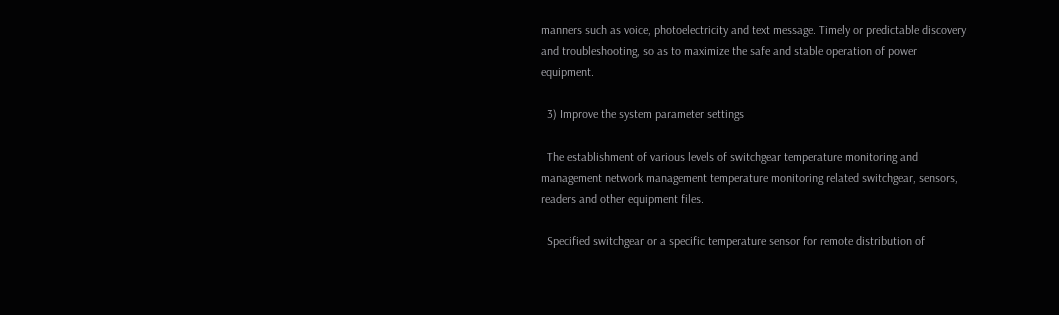manners such as voice, photoelectricity and text message. Timely or predictable discovery and troubleshooting, so as to maximize the safe and stable operation of power equipment.

  3) Improve the system parameter settings

  The establishment of various levels of switchgear temperature monitoring and management network management temperature monitoring related switchgear, sensors, readers and other equipment files.

  Specified switchgear or a specific temperature sensor for remote distribution of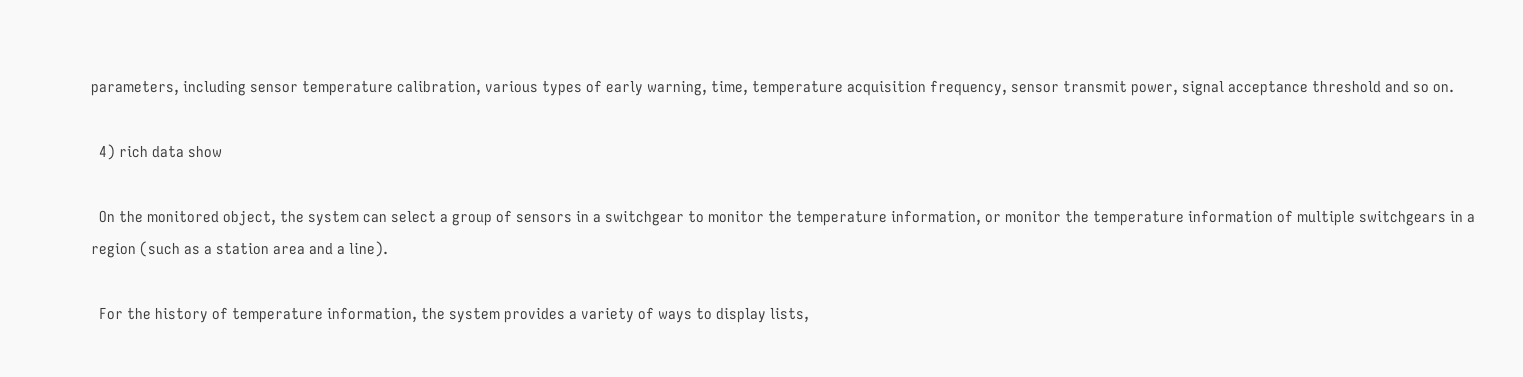parameters, including sensor temperature calibration, various types of early warning, time, temperature acquisition frequency, sensor transmit power, signal acceptance threshold and so on.

  4) rich data show

  On the monitored object, the system can select a group of sensors in a switchgear to monitor the temperature information, or monitor the temperature information of multiple switchgears in a region (such as a station area and a line).

  For the history of temperature information, the system provides a variety of ways to display lists,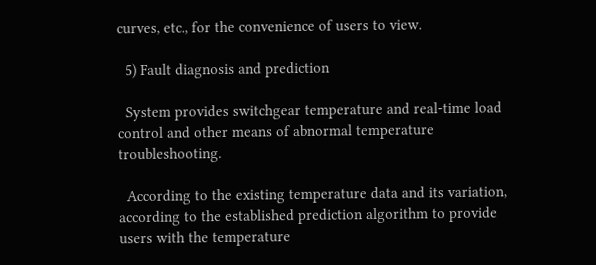curves, etc., for the convenience of users to view.

  5) Fault diagnosis and prediction

  System provides switchgear temperature and real-time load control and other means of abnormal temperature troubleshooting.

  According to the existing temperature data and its variation, according to the established prediction algorithm to provide users with the temperature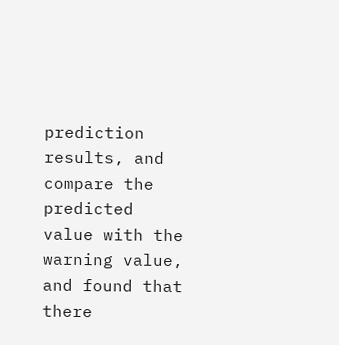prediction results, and compare the predicted value with the warning value, and found that there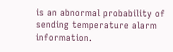is an abnormal probability of sending temperature alarm information.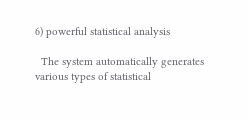6) powerful statistical analysis

  The system automatically generates various types of statistical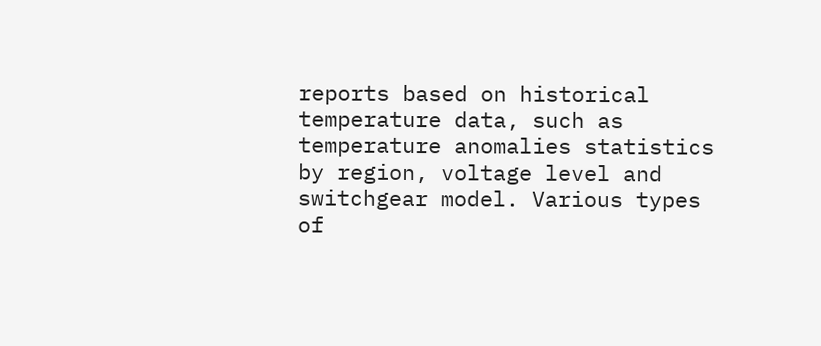reports based on historical temperature data, such as temperature anomalies statistics by region, voltage level and switchgear model. Various types of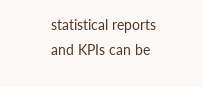statistical reports and KPIs can be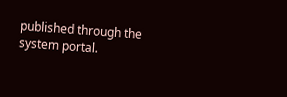published through the system portal.